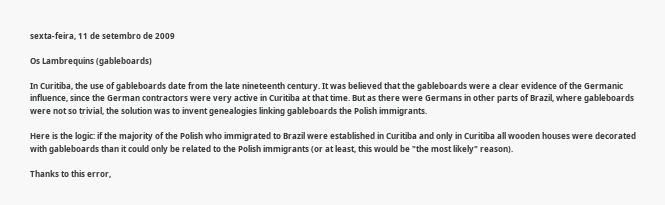sexta-feira, 11 de setembro de 2009

Os Lambrequins (gableboards)

In Curitiba, the use of gableboards date from the late nineteenth century. It was believed that the gableboards were a clear evidence of the Germanic influence, since the German contractors were very active in Curitiba at that time. But as there were Germans in other parts of Brazil, where gableboards were not so trivial, the solution was to invent genealogies linking gableboards the Polish immigrants.

Here is the logic: if the majority of the Polish who immigrated to Brazil were established in Curitiba and only in Curitiba all wooden houses were decorated with gableboards than it could only be related to the Polish immigrants (or at least, this would be "the most likely" reason).

Thanks to this error,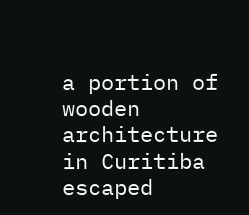a portion of wooden architecture in Curitiba escaped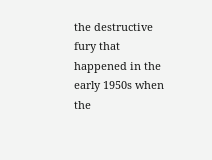the destructive fury that happened in the early 1950s when the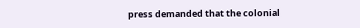press demanded that the colonial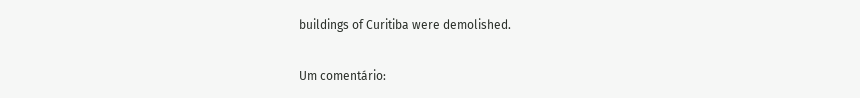buildings of Curitiba were demolished.

Um comentário: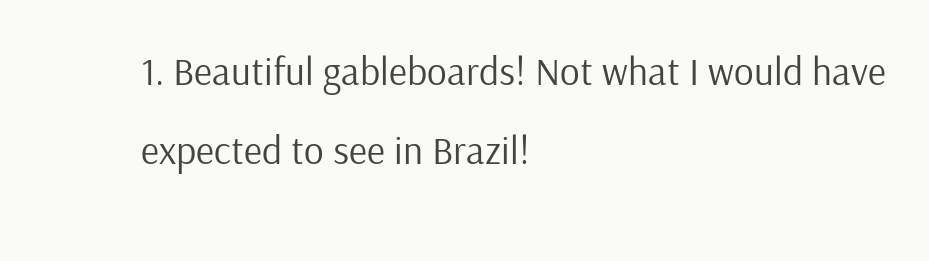1. Beautiful gableboards! Not what I would have expected to see in Brazil!